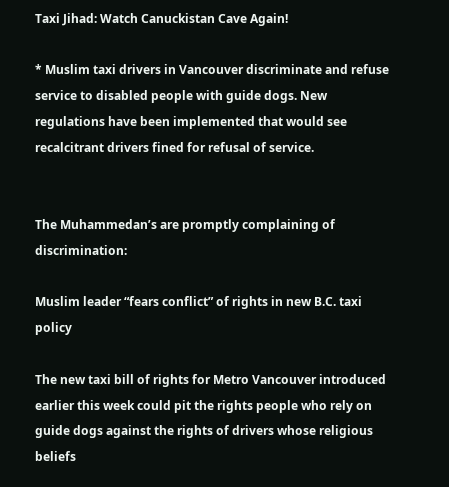Taxi Jihad: Watch Canuckistan Cave Again!

* Muslim taxi drivers in Vancouver discriminate and refuse service to disabled people with guide dogs. New regulations have been implemented that would see recalcitrant drivers fined for refusal of service.


The Muhammedan’s are promptly complaining of discrimination:

Muslim leader “fears conflict” of rights in new B.C. taxi policy

The new taxi bill of rights for Metro Vancouver introduced earlier this week could pit the rights people who rely on guide dogs against the rights of drivers whose religious beliefs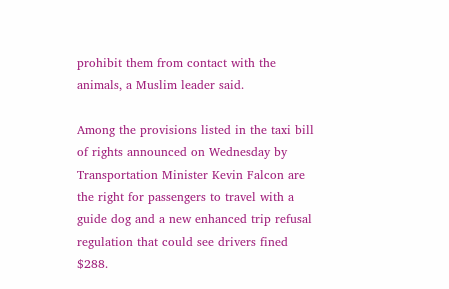prohibit them from contact with the animals, a Muslim leader said.

Among the provisions listed in the taxi bill of rights announced on Wednesday by Transportation Minister Kevin Falcon are the right for passengers to travel with a guide dog and a new enhanced trip refusal regulation that could see drivers fined $288.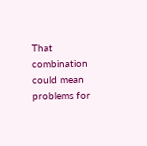That combination could mean problems for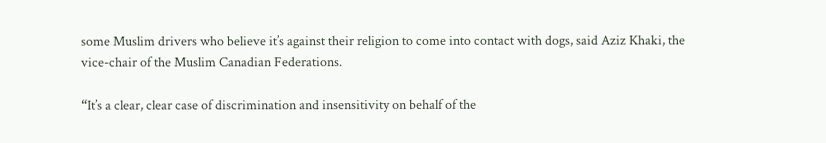some Muslim drivers who believe it’s against their religion to come into contact with dogs, said Aziz Khaki, the vice-chair of the Muslim Canadian Federations.

“It’s a clear, clear case of discrimination and insensitivity on behalf of the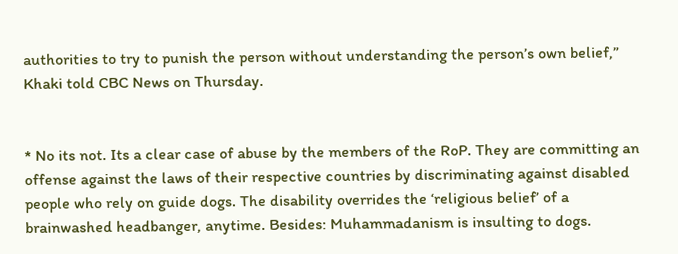authorities to try to punish the person without understanding the person’s own belief,” Khaki told CBC News on Thursday.


* No its not. Its a clear case of abuse by the members of the RoP. They are committing an offense against the laws of their respective countries by discriminating against disabled people who rely on guide dogs. The disability overrides the ‘religious belief’ of a brainwashed headbanger, anytime. Besides: Muhammadanism is insulting to dogs.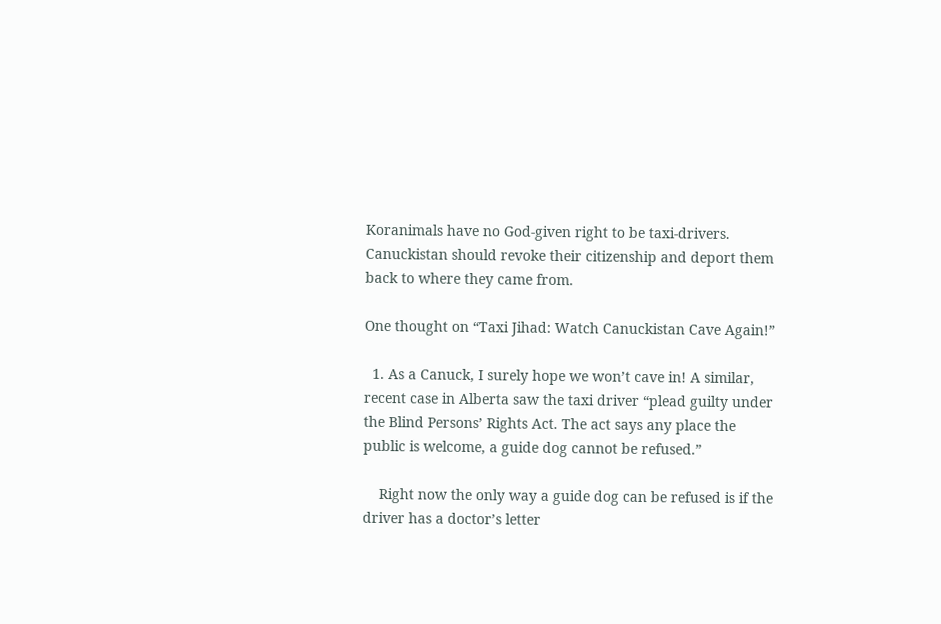Koranimals have no God-given right to be taxi-drivers. Canuckistan should revoke their citizenship and deport them back to where they came from.

One thought on “Taxi Jihad: Watch Canuckistan Cave Again!”

  1. As a Canuck, I surely hope we won’t cave in! A similar, recent case in Alberta saw the taxi driver “plead guilty under the Blind Persons’ Rights Act. The act says any place the public is welcome, a guide dog cannot be refused.”

    Right now the only way a guide dog can be refused is if the driver has a doctor’s letter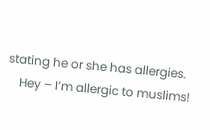stating he or she has allergies.
    Hey – I’m allergic to muslims!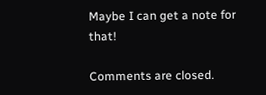Maybe I can get a note for that!

Comments are closed.